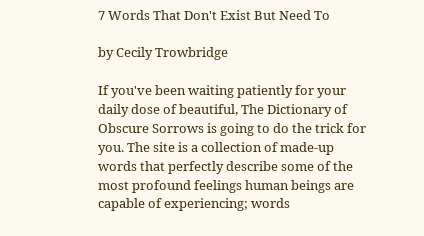7 Words That Don't Exist But Need To

by Cecily Trowbridge

If you've been waiting patiently for your daily dose of beautiful, The Dictionary of Obscure Sorrows is going to do the trick for you. The site is a collection of made-up words that perfectly describe some of the most profound feelings human beings are capable of experiencing; words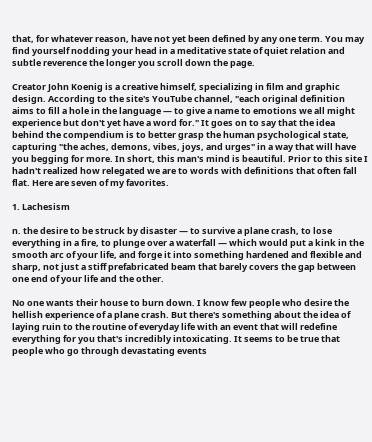that, for whatever reason, have not yet been defined by any one term. You may find yourself nodding your head in a meditative state of quiet relation and subtle reverence the longer you scroll down the page.

Creator John Koenig is a creative himself, specializing in film and graphic design. According to the site's YouTube channel, "each original definition aims to fill a hole in the language — to give a name to emotions we all might experience but don't yet have a word for." It goes on to say that the idea behind the compendium is to better grasp the human psychological state, capturing "the aches, demons, vibes, joys, and urges" in a way that will have you begging for more. In short, this man's mind is beautiful. Prior to this site I hadn't realized how relegated we are to words with definitions that often fall flat. Here are seven of my favorites.

1. Lachesism

n. the desire to be struck by disaster — to survive a plane crash, to lose everything in a fire, to plunge over a waterfall — which would put a kink in the smooth arc of your life, and forge it into something hardened and flexible and sharp, not just a stiff prefabricated beam that barely covers the gap between one end of your life and the other.

No one wants their house to burn down. I know few people who desire the hellish experience of a plane crash. But there's something about the idea of laying ruin to the routine of everyday life with an event that will redefine everything for you that's incredibly intoxicating. It seems to be true that people who go through devastating events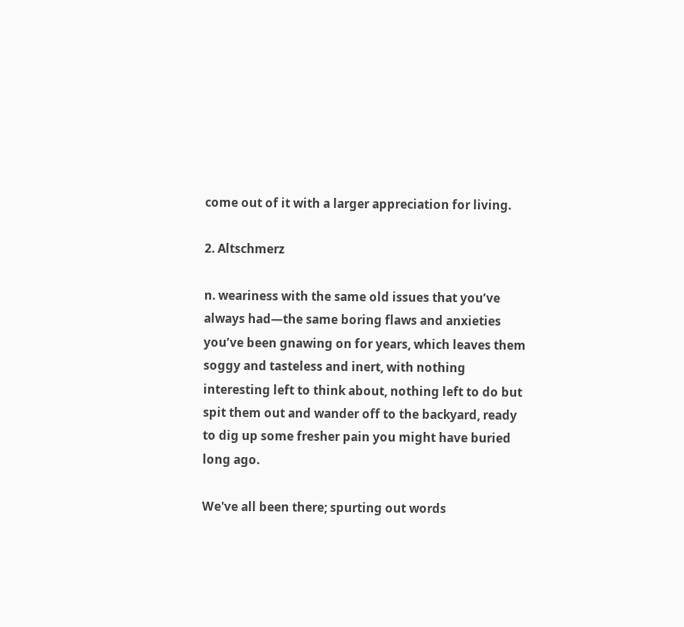come out of it with a larger appreciation for living.

2. Altschmerz

n. weariness with the same old issues that you’ve always had—the same boring flaws and anxieties you’ve been gnawing on for years, which leaves them soggy and tasteless and inert, with nothing interesting left to think about, nothing left to do but spit them out and wander off to the backyard, ready to dig up some fresher pain you might have buried long ago.

We've all been there; spurting out words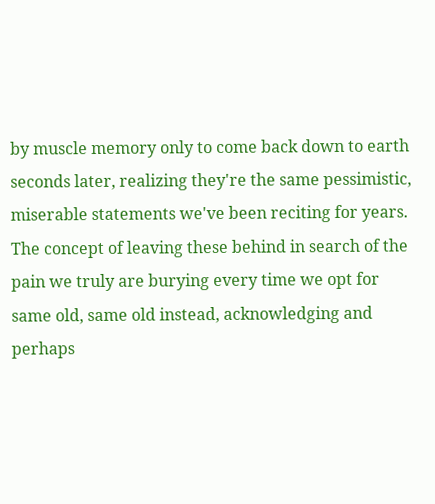by muscle memory only to come back down to earth seconds later, realizing they're the same pessimistic, miserable statements we've been reciting for years. The concept of leaving these behind in search of the pain we truly are burying every time we opt for same old, same old instead, acknowledging and perhaps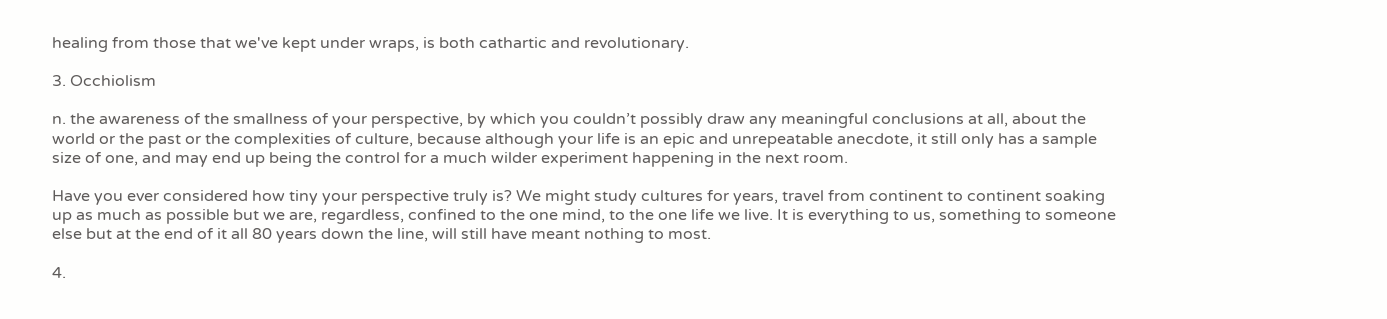healing from those that we've kept under wraps, is both cathartic and revolutionary.

3. Occhiolism

n. the awareness of the smallness of your perspective, by which you couldn’t possibly draw any meaningful conclusions at all, about the world or the past or the complexities of culture, because although your life is an epic and unrepeatable anecdote, it still only has a sample size of one, and may end up being the control for a much wilder experiment happening in the next room.

Have you ever considered how tiny your perspective truly is? We might study cultures for years, travel from continent to continent soaking up as much as possible but we are, regardless, confined to the one mind, to the one life we live. It is everything to us, something to someone else but at the end of it all 80 years down the line, will still have meant nothing to most.

4.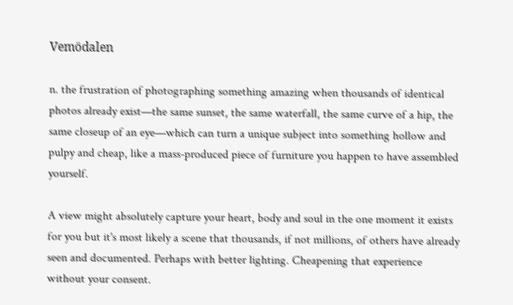Vemödalen

n. the frustration of photographing something amazing when thousands of identical photos already exist—the same sunset, the same waterfall, the same curve of a hip, the same closeup of an eye—which can turn a unique subject into something hollow and pulpy and cheap, like a mass-produced piece of furniture you happen to have assembled yourself.

A view might absolutely capture your heart, body and soul in the one moment it exists for you but it's most likely a scene that thousands, if not millions, of others have already seen and documented. Perhaps with better lighting. Cheapening that experience without your consent.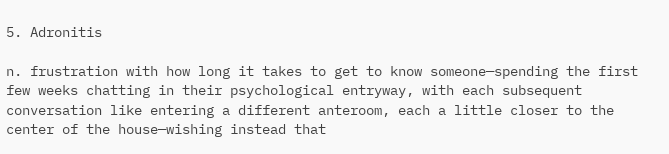5. Adronitis

n. frustration with how long it takes to get to know someone—spending the first few weeks chatting in their psychological entryway, with each subsequent conversation like entering a different anteroom, each a little closer to the center of the house—wishing instead that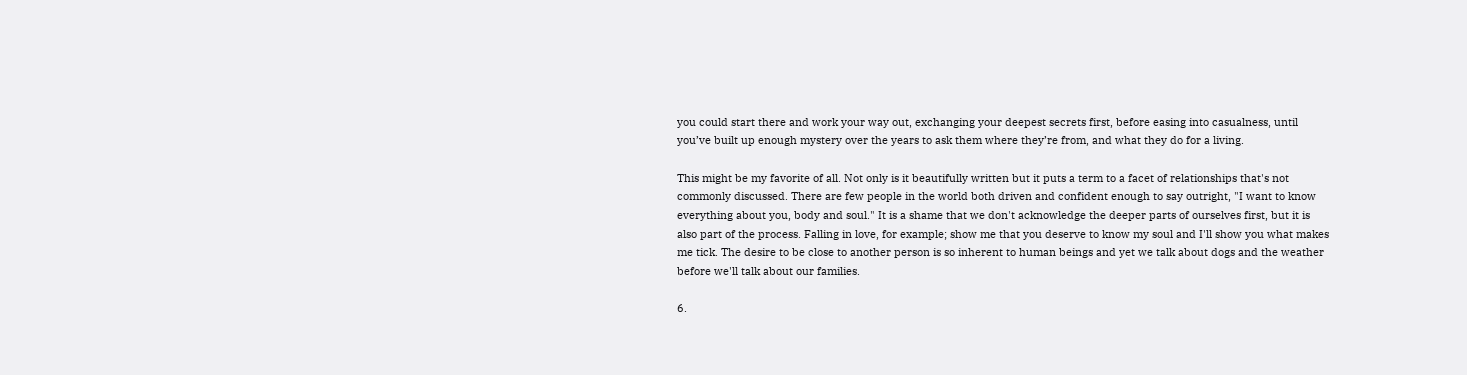you could start there and work your way out, exchanging your deepest secrets first, before easing into casualness, until you’ve built up enough mystery over the years to ask them where they’re from, and what they do for a living.

This might be my favorite of all. Not only is it beautifully written but it puts a term to a facet of relationships that's not commonly discussed. There are few people in the world both driven and confident enough to say outright, "I want to know everything about you, body and soul." It is a shame that we don't acknowledge the deeper parts of ourselves first, but it is also part of the process. Falling in love, for example; show me that you deserve to know my soul and I'll show you what makes me tick. The desire to be close to another person is so inherent to human beings and yet we talk about dogs and the weather before we'll talk about our families.

6.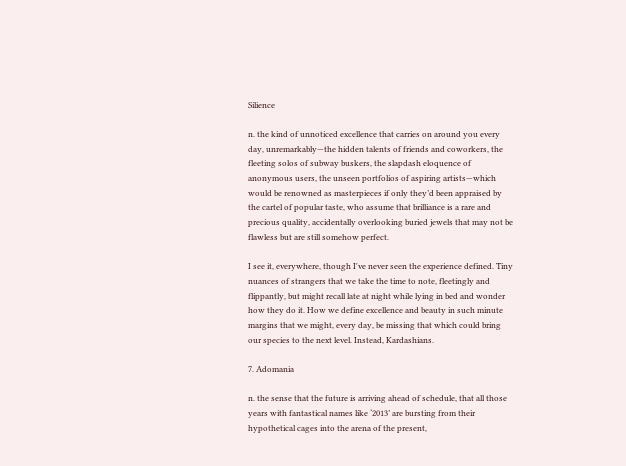Silience

n. the kind of unnoticed excellence that carries on around you every day, unremarkably—the hidden talents of friends and coworkers, the fleeting solos of subway buskers, the slapdash eloquence of anonymous users, the unseen portfolios of aspiring artists—which would be renowned as masterpieces if only they’d been appraised by the cartel of popular taste, who assume that brilliance is a rare and precious quality, accidentally overlooking buried jewels that may not be flawless but are still somehow perfect.

I see it, everywhere, though I've never seen the experience defined. Tiny nuances of strangers that we take the time to note, fleetingly and flippantly, but might recall late at night while lying in bed and wonder how they do it. How we define excellence and beauty in such minute margins that we might, every day, be missing that which could bring our species to the next level. Instead, Kardashians.

7. Adomania

n. the sense that the future is arriving ahead of schedule, that all those years with fantastical names like ‘2013’ are bursting from their hypothetical cages into the arena of the present,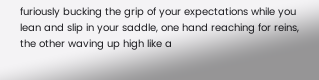furiously bucking the grip of your expectations while you lean and slip in your saddle, one hand reaching for reins, the other waving up high like a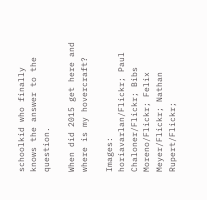schoolkid who finally knows the answer to the question.

When did 2015 get here and where is my hovercraft?

Images: horiavarlan/Flickr; Paul Chaloner/Flickr; Bibs Moreno/Flickr; Felix Meyer/Flickr; Nathan Rupert/Flickr;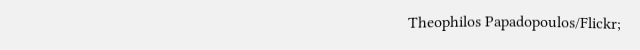Theophilos Papadopoulos/Flickr;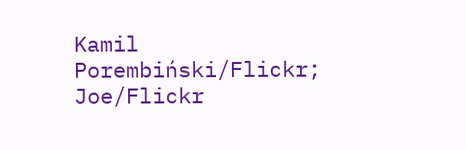Kamil Porembiński/Flickr; Joe/Flickr